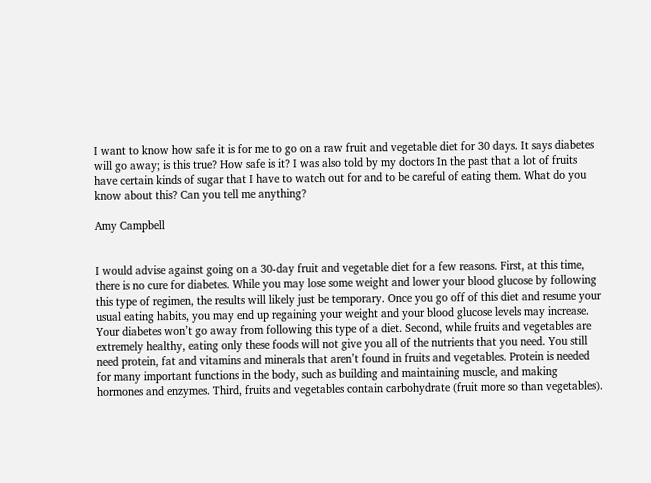I want to know how safe it is for me to go on a raw fruit and vegetable diet for 30 days. It says diabetes will go away; is this true? How safe is it? I was also told by my doctors In the past that a lot of fruits have certain kinds of sugar that I have to watch out for and to be careful of eating them. What do you know about this? Can you tell me anything?

Amy Campbell


I would advise against going on a 30-day fruit and vegetable diet for a few reasons. First, at this time, there is no cure for diabetes. While you may lose some weight and lower your blood glucose by following this type of regimen, the results will likely just be temporary. Once you go off of this diet and resume your usual eating habits, you may end up regaining your weight and your blood glucose levels may increase. Your diabetes won’t go away from following this type of a diet. Second, while fruits and vegetables are extremely healthy, eating only these foods will not give you all of the nutrients that you need. You still need protein, fat and vitamins and minerals that aren’t found in fruits and vegetables. Protein is needed for many important functions in the body, such as building and maintaining muscle, and making hormones and enzymes. Third, fruits and vegetables contain carbohydrate (fruit more so than vegetables).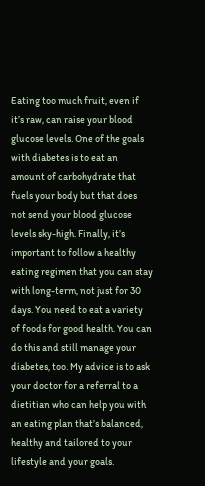Eating too much fruit, even if it’s raw, can raise your blood glucose levels. One of the goals with diabetes is to eat an amount of carbohydrate that fuels your body but that does not send your blood glucose levels sky-high. Finally, it’s important to follow a healthy eating regimen that you can stay with long-term, not just for 30 days. You need to eat a variety of foods for good health. You can do this and still manage your diabetes, too. My advice is to ask your doctor for a referral to a dietitian who can help you with an eating plan that’s balanced, healthy and tailored to your lifestyle and your goals.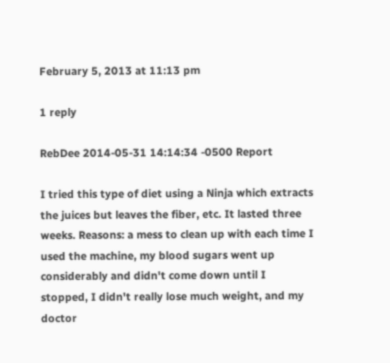February 5, 2013 at 11:13 pm

1 reply

RebDee 2014-05-31 14:14:34 -0500 Report

I tried this type of diet using a Ninja which extracts the juices but leaves the fiber, etc. It lasted three weeks. Reasons: a mess to clean up with each time I used the machine, my blood sugars went up considerably and didn't come down until I stopped, I didn't really lose much weight, and my doctor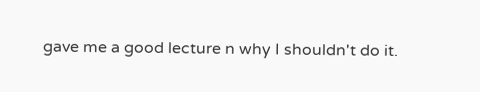gave me a good lecture n why I shouldn't do it.